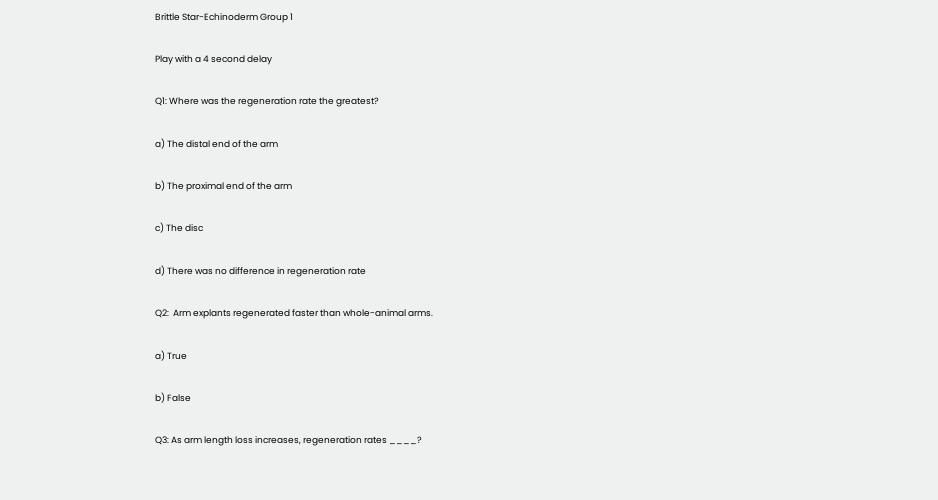Brittle Star-Echinoderm Group 1

Play with a 4 second delay

Q1: Where was the regeneration rate the greatest?

a) The distal end of the arm

b) The proximal end of the arm

c) The disc

d) There was no difference in regeneration rate

Q2:  Arm explants regenerated faster than whole-animal arms.

a) True

b) False

Q3: As arm length loss increases, regeneration rates ____?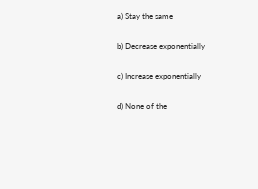a) Stay the same

b) Decrease exponentially

c) Increase exponentially

d) None of the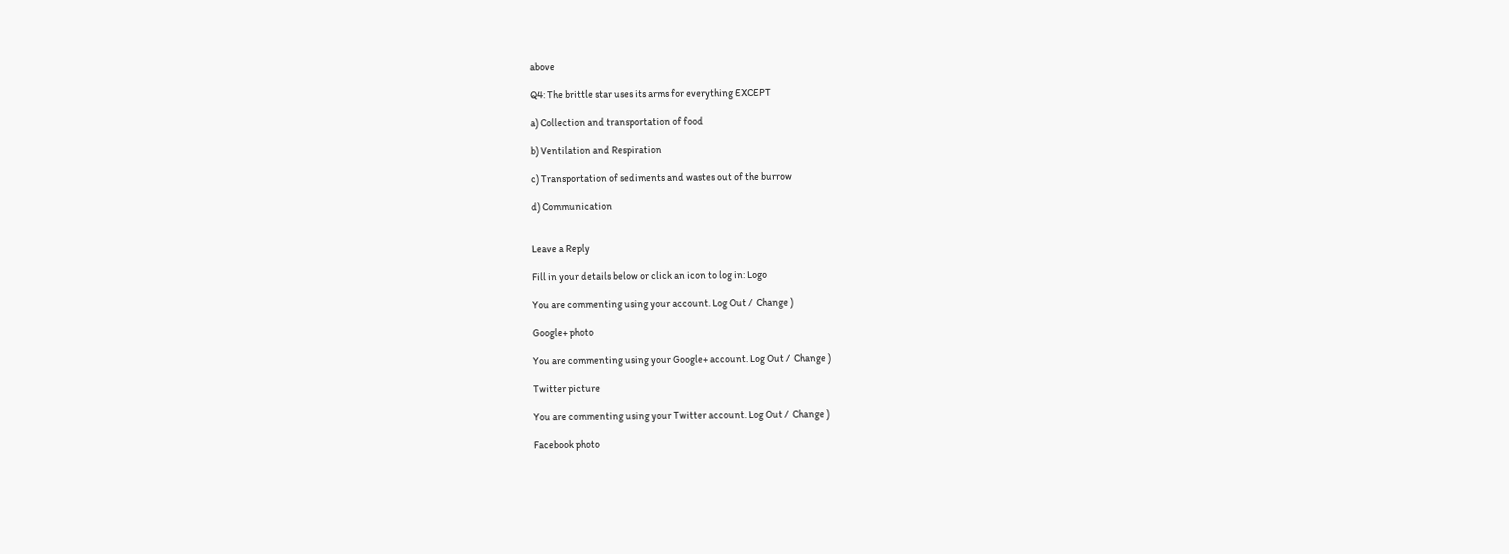above

Q4: The brittle star uses its arms for everything EXCEPT

a) Collection and transportation of food

b) Ventilation and Respiration

c) Transportation of sediments and wastes out of the burrow

d) Communication


Leave a Reply

Fill in your details below or click an icon to log in: Logo

You are commenting using your account. Log Out /  Change )

Google+ photo

You are commenting using your Google+ account. Log Out /  Change )

Twitter picture

You are commenting using your Twitter account. Log Out /  Change )

Facebook photo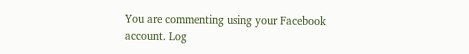You are commenting using your Facebook account. Log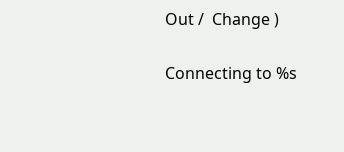Out /  Change )


Connecting to %s